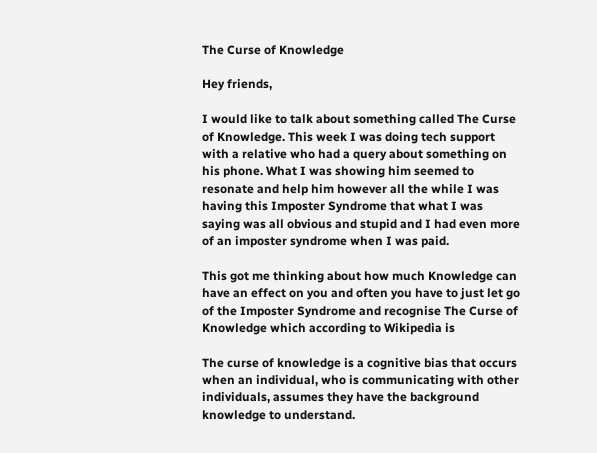The Curse of Knowledge

Hey friends,

I would like to talk about something called The Curse of Knowledge. This week I was doing tech support with a relative who had a query about something on his phone. What I was showing him seemed to resonate and help him however all the while I was having this Imposter Syndrome that what I was saying was all obvious and stupid and I had even more of an imposter syndrome when I was paid.

This got me thinking about how much Knowledge can have an effect on you and often you have to just let go of the Imposter Syndrome and recognise The Curse of Knowledge which according to Wikipedia is

The curse of knowledge is a cognitive bias that occurs when an individual, who is communicating with other individuals, assumes they have the background knowledge to understand.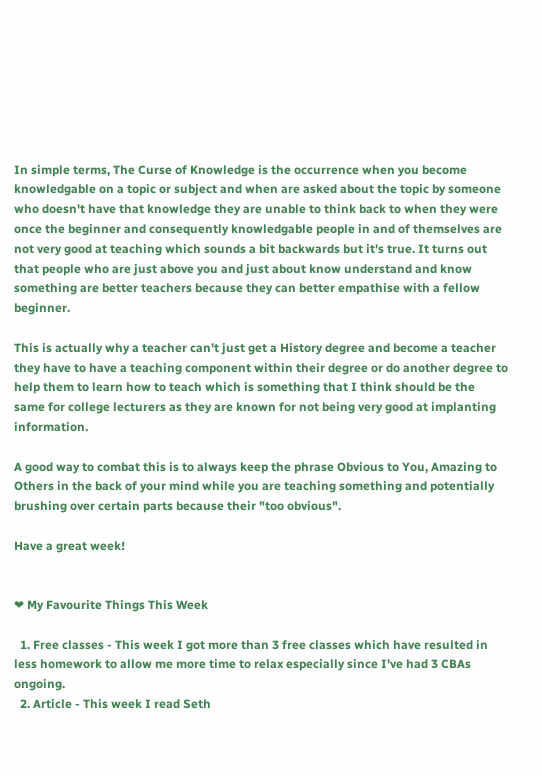In simple terms, The Curse of Knowledge is the occurrence when you become knowledgable on a topic or subject and when are asked about the topic by someone who doesn't have that knowledge they are unable to think back to when they were once the beginner and consequently knowledgable people in and of themselves are not very good at teaching which sounds a bit backwards but it's true. It turns out that people who are just above you and just about know understand and know something are better teachers because they can better empathise with a fellow beginner.

This is actually why a teacher can't just get a History degree and become a teacher they have to have a teaching component within their degree or do another degree to help them to learn how to teach which is something that I think should be the same for college lecturers as they are known for not being very good at implanting information.

A good way to combat this is to always keep the phrase Obvious to You, Amazing to Others in the back of your mind while you are teaching something and potentially brushing over certain parts because their "too obvious".

Have a great week!


❤ My Favourite Things This Week

  1. Free classes - This week I got more than 3 free classes which have resulted in less homework to allow me more time to relax especially since I've had 3 CBAs ongoing.
  2. Article - This week I read Seth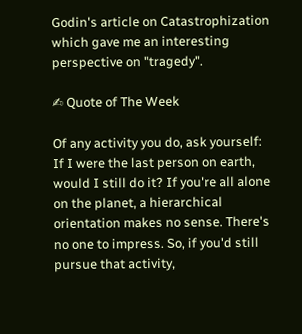Godin's article on Catastrophization which gave me an interesting perspective on "tragedy".

✍ Quote of The Week

Of any activity you do, ask yourself: If I were the last person on earth, would I still do it? If you're all alone on the planet, a hierarchical orientation makes no sense. There's no one to impress. So, if you'd still pursue that activity,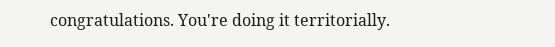congratulations. You're doing it territorially.